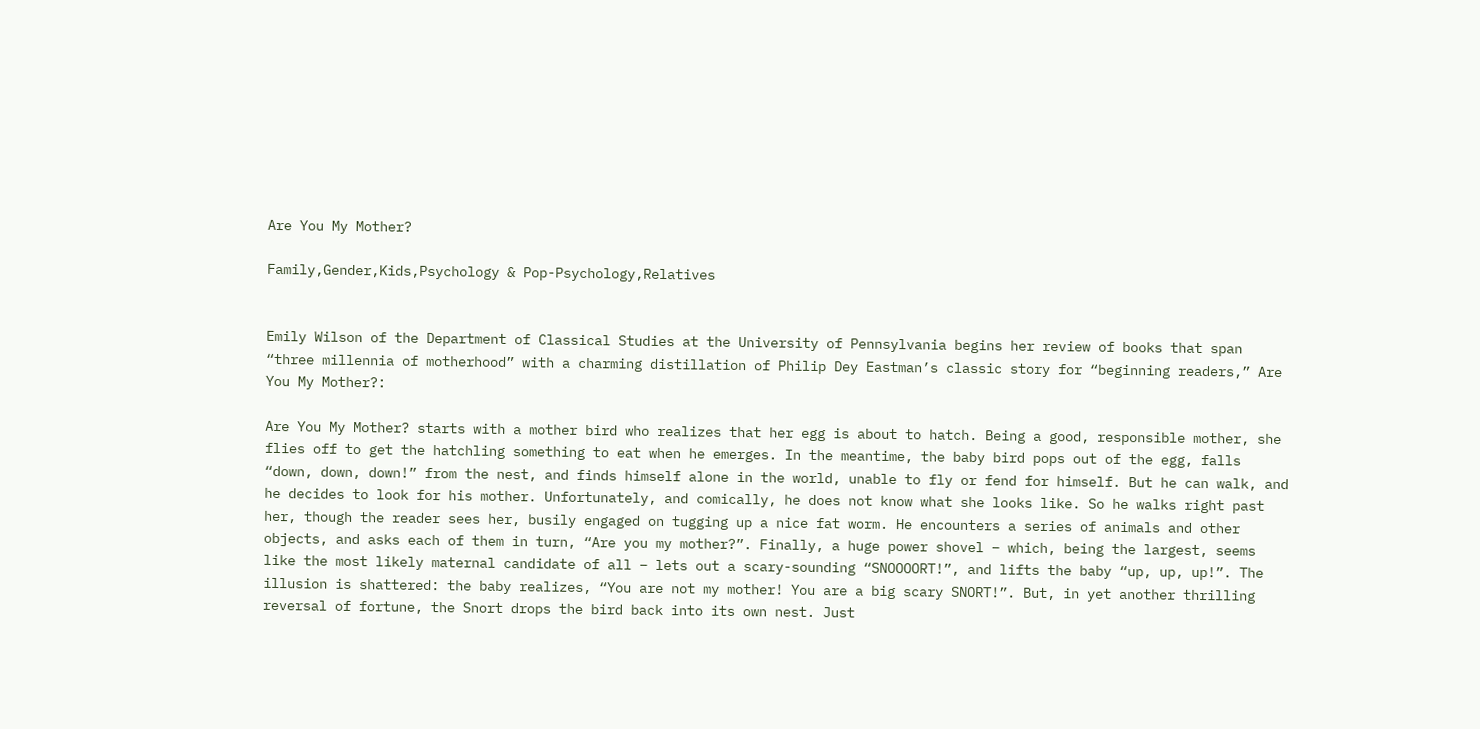Are You My Mother?

Family,Gender,Kids,Psychology & Pop-Psychology,Relatives


Emily Wilson of the Department of Classical Studies at the University of Pennsylvania begins her review of books that span “three millennia of motherhood” with a charming distillation of Philip Dey Eastman’s classic story for “beginning readers,” Are You My Mother?:

Are You My Mother? starts with a mother bird who realizes that her egg is about to hatch. Being a good, responsible mother, she flies off to get the hatchling something to eat when he emerges. In the meantime, the baby bird pops out of the egg, falls “down, down, down!” from the nest, and finds himself alone in the world, unable to fly or fend for himself. But he can walk, and he decides to look for his mother. Unfortunately, and comically, he does not know what she looks like. So he walks right past her, though the reader sees her, busily engaged on tugging up a nice fat worm. He encounters a series of animals and other objects, and asks each of them in turn, “Are you my mother?”. Finally, a huge power shovel – which, being the largest, seems like the most likely maternal candidate of all – lets out a scary-sounding “SNOOOORT!”, and lifts the baby “up, up, up!”. The illusion is shattered: the baby realizes, “You are not my mother! You are a big scary SNORT!”. But, in yet another thrilling reversal of fortune, the Snort drops the bird back into its own nest. Just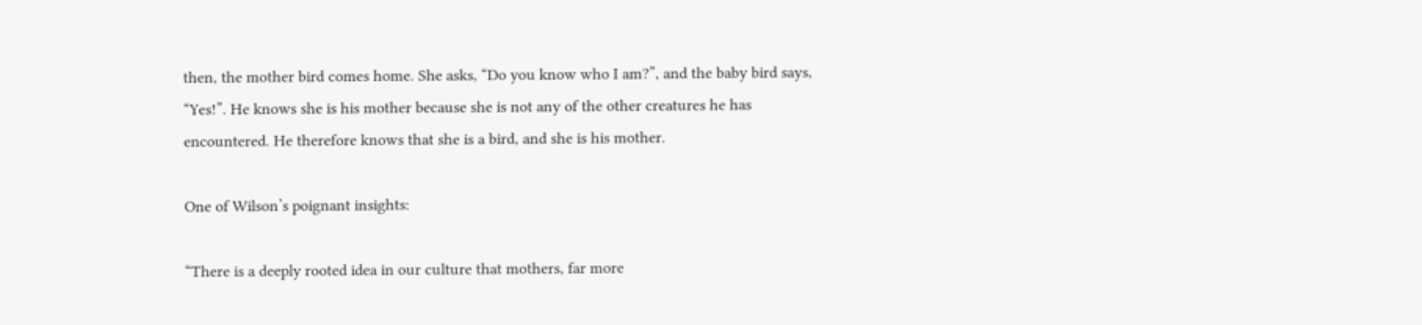then, the mother bird comes home. She asks, “Do you know who I am?”, and the baby bird says, “Yes!”. He knows she is his mother because she is not any of the other creatures he has encountered. He therefore knows that she is a bird, and she is his mother.

One of Wilson’s poignant insights:

“There is a deeply rooted idea in our culture that mothers, far more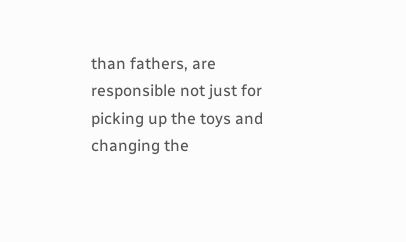than fathers, are responsible not just for picking up the toys and changing the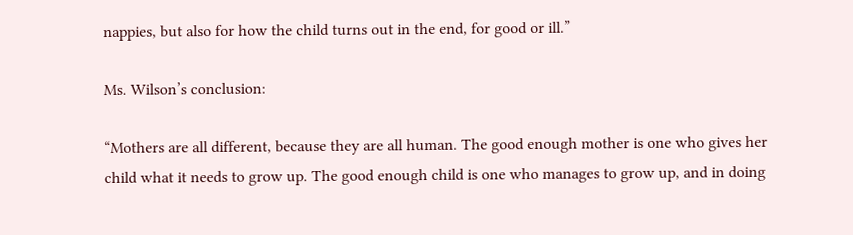nappies, but also for how the child turns out in the end, for good or ill.”

Ms. Wilson’s conclusion:

“Mothers are all different, because they are all human. The good enough mother is one who gives her child what it needs to grow up. The good enough child is one who manages to grow up, and in doing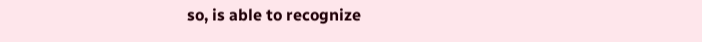so, is able to recognize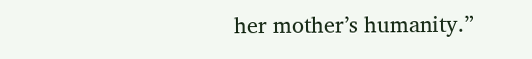her mother’s humanity.”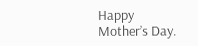Happy Mother’s Day.